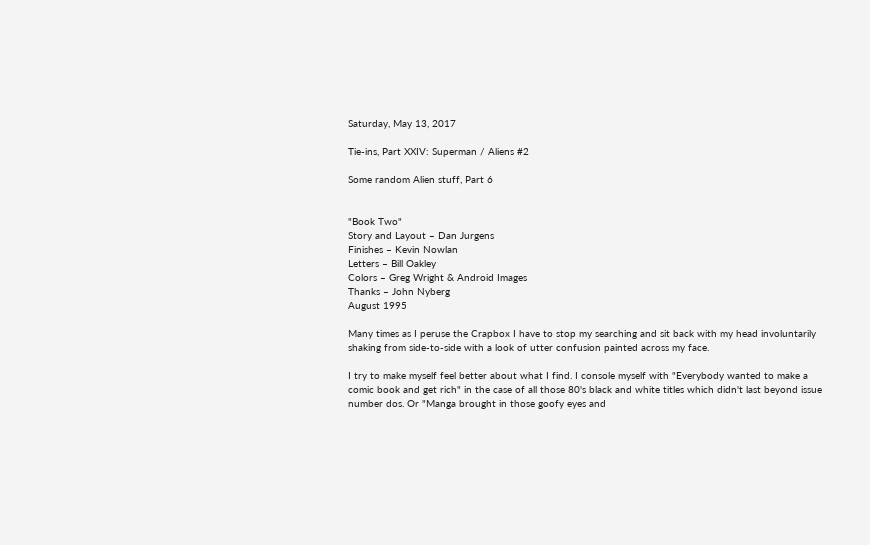Saturday, May 13, 2017

Tie-ins, Part XXIV: Superman / Aliens #2

Some random Alien stuff, Part 6


"Book Two"
Story and Layout – Dan Jurgens
Finishes – Kevin Nowlan
Letters – Bill Oakley
Colors – Greg Wright & Android Images
Thanks – John Nyberg
August 1995

Many times as I peruse the Crapbox I have to stop my searching and sit back with my head involuntarily shaking from side-to-side with a look of utter confusion painted across my face.

I try to make myself feel better about what I find. I console myself with "Everybody wanted to make a comic book and get rich" in the case of all those 80's black and white titles which didn't last beyond issue number dos. Or "Manga brought in those goofy eyes and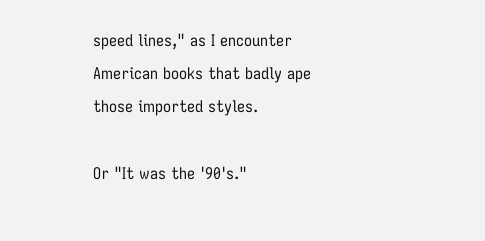speed lines," as I encounter American books that badly ape those imported styles.

Or "It was the '90's."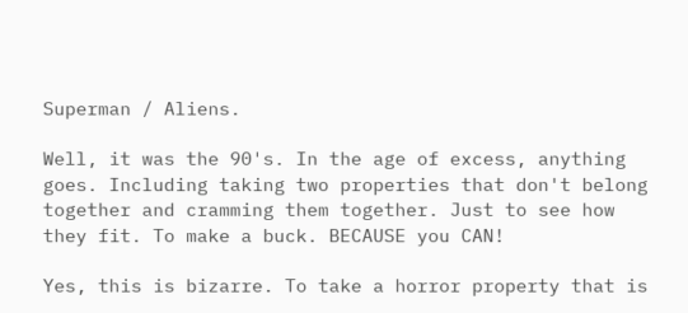Superman / Aliens.

Well, it was the 90's. In the age of excess, anything goes. Including taking two properties that don't belong together and cramming them together. Just to see how they fit. To make a buck. BECAUSE you CAN!

Yes, this is bizarre. To take a horror property that is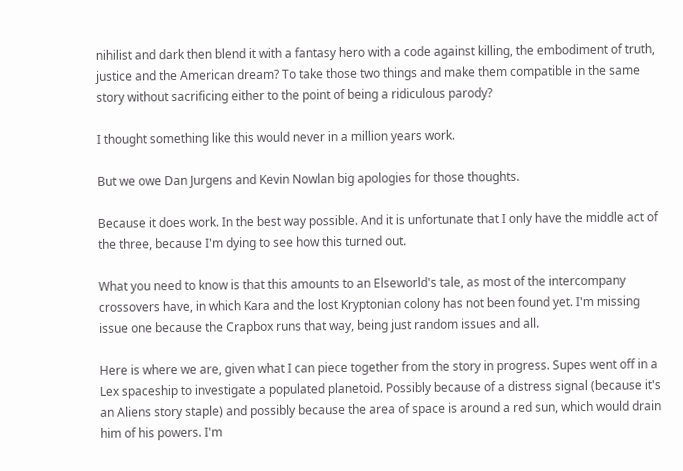nihilist and dark then blend it with a fantasy hero with a code against killing, the embodiment of truth, justice and the American dream? To take those two things and make them compatible in the same story without sacrificing either to the point of being a ridiculous parody?

I thought something like this would never in a million years work.

But we owe Dan Jurgens and Kevin Nowlan big apologies for those thoughts.

Because it does work. In the best way possible. And it is unfortunate that I only have the middle act of the three, because I'm dying to see how this turned out.

What you need to know is that this amounts to an Elseworld's tale, as most of the intercompany crossovers have, in which Kara and the lost Kryptonian colony has not been found yet. I'm missing issue one because the Crapbox runs that way, being just random issues and all.

Here is where we are, given what I can piece together from the story in progress. Supes went off in a Lex spaceship to investigate a populated planetoid. Possibly because of a distress signal (because it's an Aliens story staple) and possibly because the area of space is around a red sun, which would drain him of his powers. I'm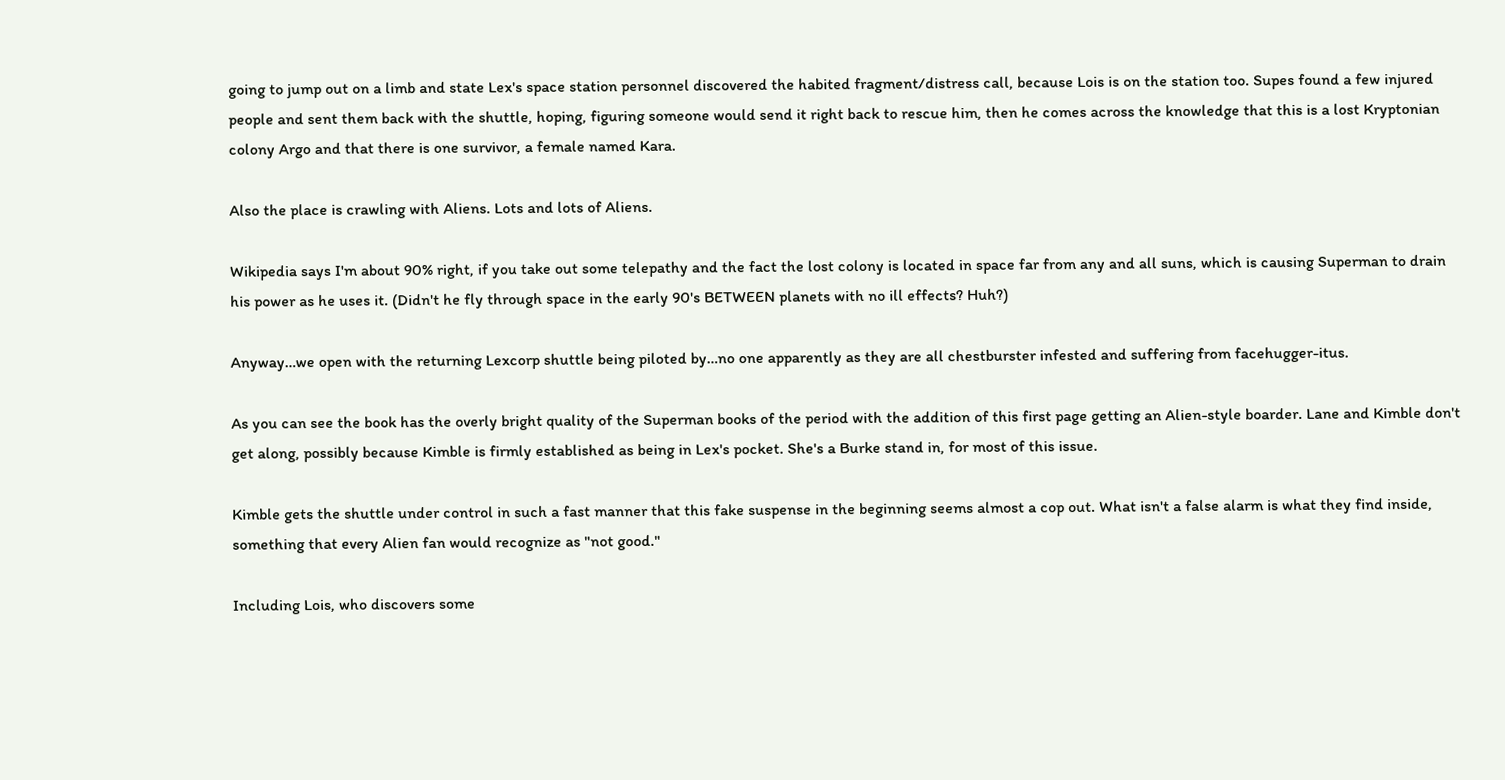going to jump out on a limb and state Lex's space station personnel discovered the habited fragment/distress call, because Lois is on the station too. Supes found a few injured people and sent them back with the shuttle, hoping, figuring someone would send it right back to rescue him, then he comes across the knowledge that this is a lost Kryptonian colony Argo and that there is one survivor, a female named Kara.

Also the place is crawling with Aliens. Lots and lots of Aliens.

Wikipedia says I'm about 90% right, if you take out some telepathy and the fact the lost colony is located in space far from any and all suns, which is causing Superman to drain his power as he uses it. (Didn't he fly through space in the early 90's BETWEEN planets with no ill effects? Huh?)

Anyway…we open with the returning Lexcorp shuttle being piloted by…no one apparently as they are all chestburster infested and suffering from facehugger-itus.

As you can see the book has the overly bright quality of the Superman books of the period with the addition of this first page getting an Alien-style boarder. Lane and Kimble don't get along, possibly because Kimble is firmly established as being in Lex's pocket. She's a Burke stand in, for most of this issue.

Kimble gets the shuttle under control in such a fast manner that this fake suspense in the beginning seems almost a cop out. What isn't a false alarm is what they find inside, something that every Alien fan would recognize as "not good."

Including Lois, who discovers some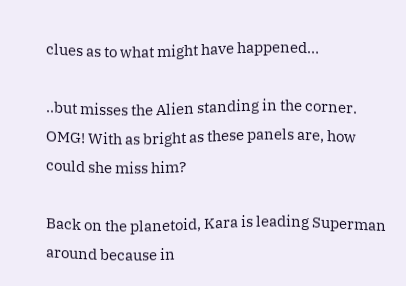clues as to what might have happened…

..but misses the Alien standing in the corner. OMG! With as bright as these panels are, how could she miss him?

Back on the planetoid, Kara is leading Superman around because in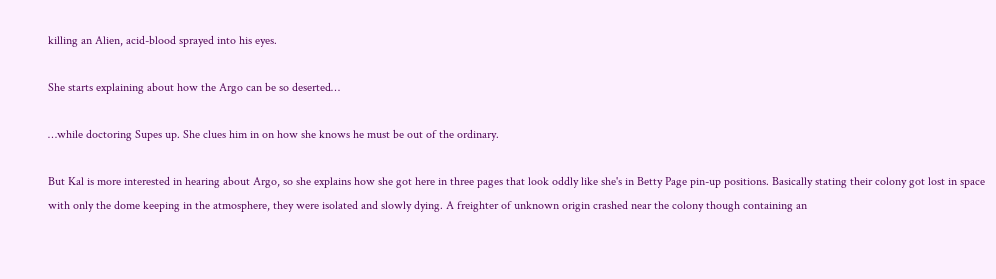killing an Alien, acid-blood sprayed into his eyes.

She starts explaining about how the Argo can be so deserted…

…while doctoring Supes up. She clues him in on how she knows he must be out of the ordinary.

But Kal is more interested in hearing about Argo, so she explains how she got here in three pages that look oddly like she's in Betty Page pin-up positions. Basically stating their colony got lost in space with only the dome keeping in the atmosphere, they were isolated and slowly dying. A freighter of unknown origin crashed near the colony though containing an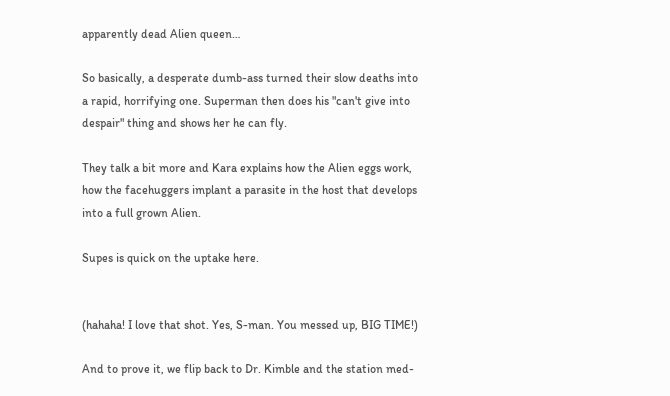apparently dead Alien queen…

So basically, a desperate dumb-ass turned their slow deaths into a rapid, horrifying one. Superman then does his "can't give into despair" thing and shows her he can fly.

They talk a bit more and Kara explains how the Alien eggs work, how the facehuggers implant a parasite in the host that develops into a full grown Alien.

Supes is quick on the uptake here.


(hahaha! I love that shot. Yes, S-man. You messed up, BIG TIME!)

And to prove it, we flip back to Dr. Kimble and the station med-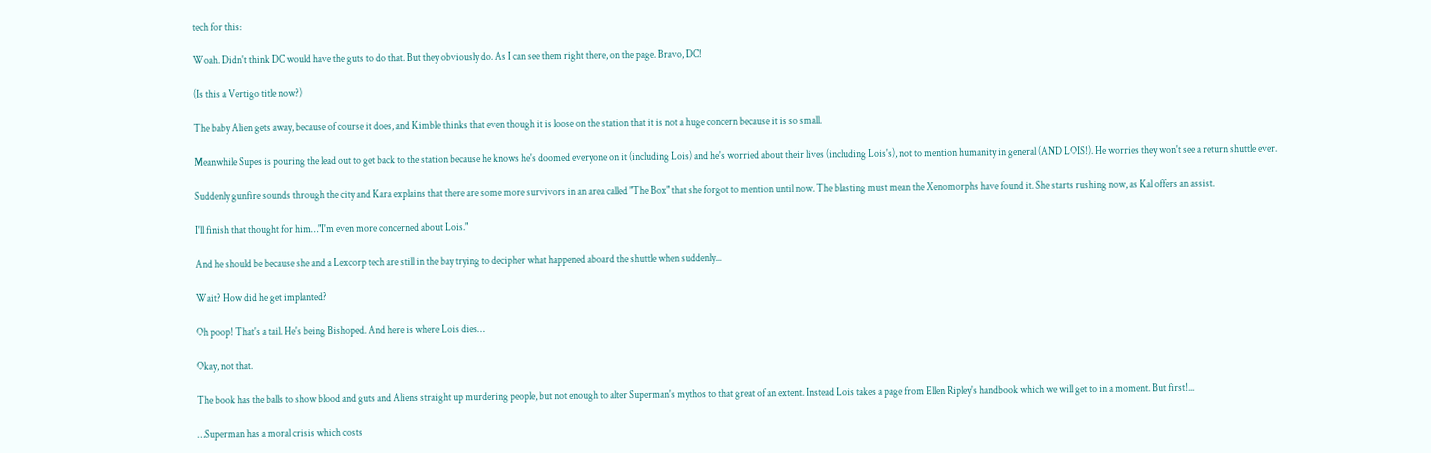tech for this:

Woah. Didn't think DC would have the guts to do that. But they obviously do. As I can see them right there, on the page. Bravo, DC!

(Is this a Vertigo title now?)

The baby Alien gets away, because of course it does, and Kimble thinks that even though it is loose on the station that it is not a huge concern because it is so small.

Meanwhile Supes is pouring the lead out to get back to the station because he knows he's doomed everyone on it (including Lois) and he's worried about their lives (including Lois's), not to mention humanity in general (AND LOIS!). He worries they won't see a return shuttle ever.

Suddenly gunfire sounds through the city and Kara explains that there are some more survivors in an area called "The Box" that she forgot to mention until now. The blasting must mean the Xenomorphs have found it. She starts rushing now, as Kal offers an assist.

I'll finish that thought for him…"I'm even more concerned about Lois."

And he should be because she and a Lexcorp tech are still in the bay trying to decipher what happened aboard the shuttle when suddenly...

Wait? How did he get implanted?

Oh poop! That's a tail. He's being Bishoped. And here is where Lois dies…

Okay, not that.

The book has the balls to show blood and guts and Aliens straight up murdering people, but not enough to alter Superman's mythos to that great of an extent. Instead Lois takes a page from Ellen Ripley's handbook which we will get to in a moment. But first!...

…Superman has a moral crisis which costs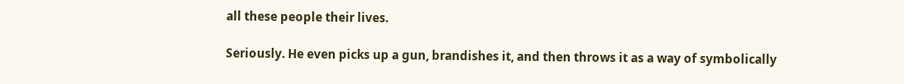all these people their lives.

Seriously. He even picks up a gun, brandishes it, and then throws it as a way of symbolically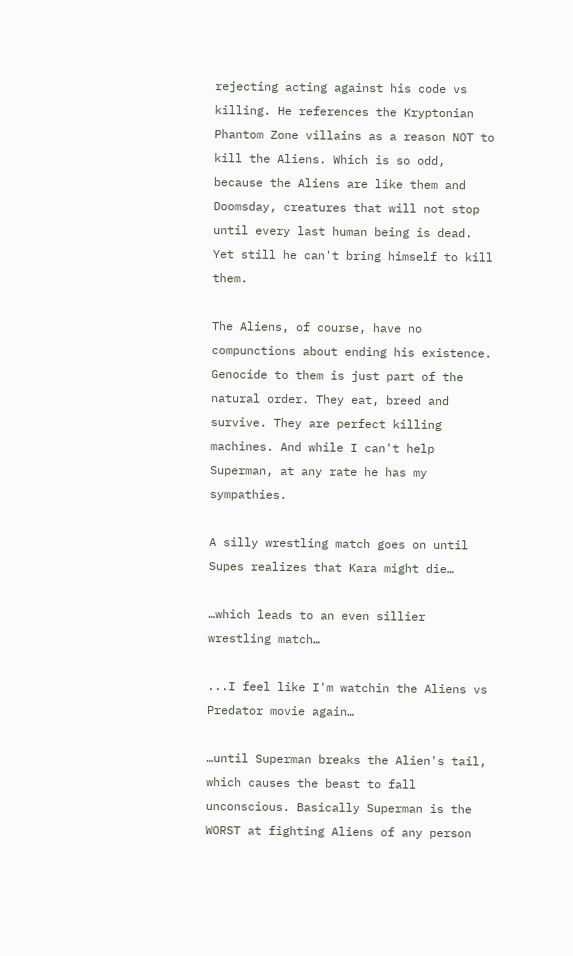rejecting acting against his code vs killing. He references the Kryptonian Phantom Zone villains as a reason NOT to kill the Aliens. Which is so odd, because the Aliens are like them and Doomsday, creatures that will not stop until every last human being is dead. Yet still he can't bring himself to kill them.

The Aliens, of course, have no compunctions about ending his existence. Genocide to them is just part of the natural order. They eat, breed and survive. They are perfect killing machines. And while I can't help Superman, at any rate he has my sympathies.

A silly wrestling match goes on until Supes realizes that Kara might die…

…which leads to an even sillier wrestling match…

...I feel like I'm watchin the Aliens vs Predator movie again…

…until Superman breaks the Alien's tail, which causes the beast to fall unconscious. Basically Superman is the WORST at fighting Aliens of any person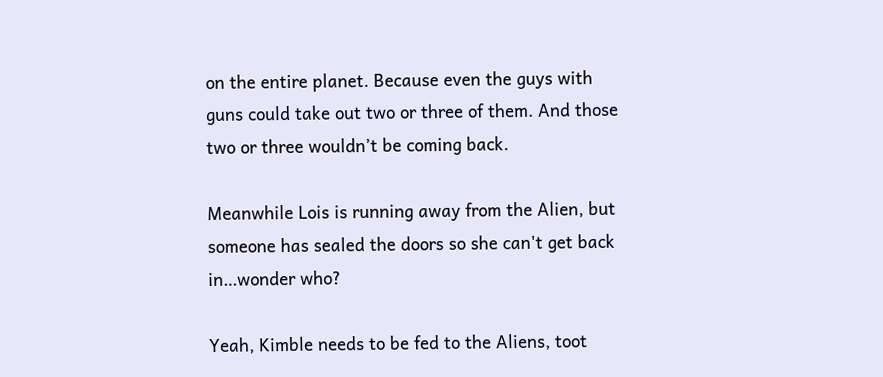on the entire planet. Because even the guys with guns could take out two or three of them. And those two or three wouldn’t be coming back.

Meanwhile Lois is running away from the Alien, but someone has sealed the doors so she can't get back in…wonder who?

Yeah, Kimble needs to be fed to the Aliens, toot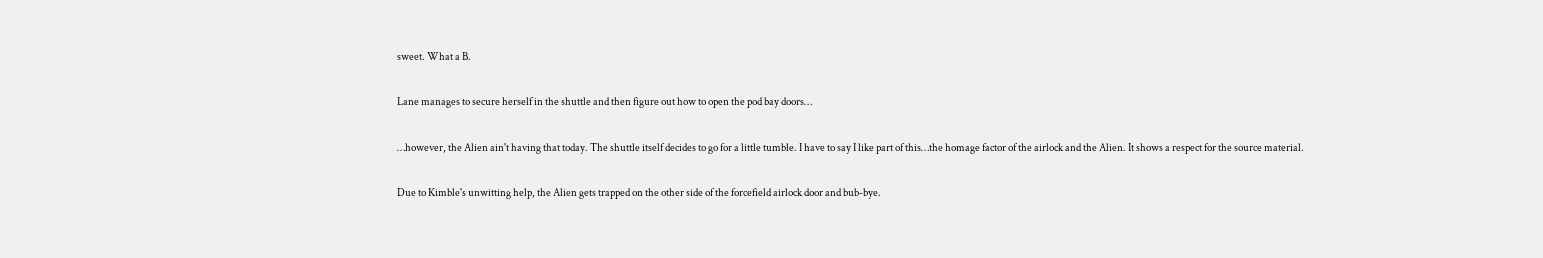sweet. What a B.

Lane manages to secure herself in the shuttle and then figure out how to open the pod bay doors…

…however, the Alien ain't having that today. The shuttle itself decides to go for a little tumble. I have to say I like part of this…the homage factor of the airlock and the Alien. It shows a respect for the source material.

Due to Kimble's unwitting help, the Alien gets trapped on the other side of the forcefield airlock door and bub-bye.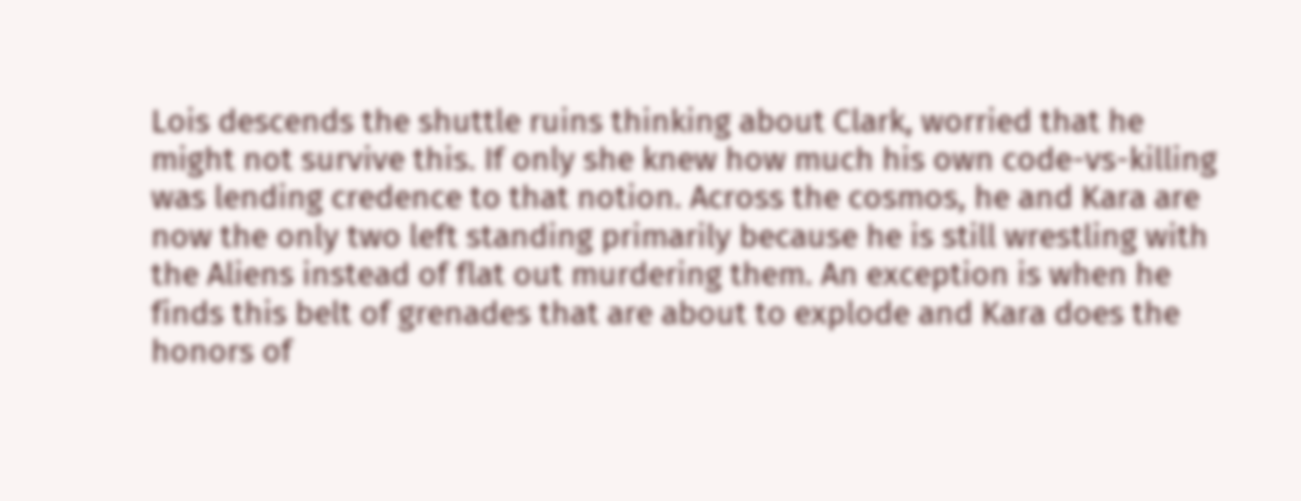Lois descends the shuttle ruins thinking about Clark, worried that he might not survive this. If only she knew how much his own code-vs-killing was lending credence to that notion. Across the cosmos, he and Kara are now the only two left standing primarily because he is still wrestling with the Aliens instead of flat out murdering them. An exception is when he finds this belt of grenades that are about to explode and Kara does the honors of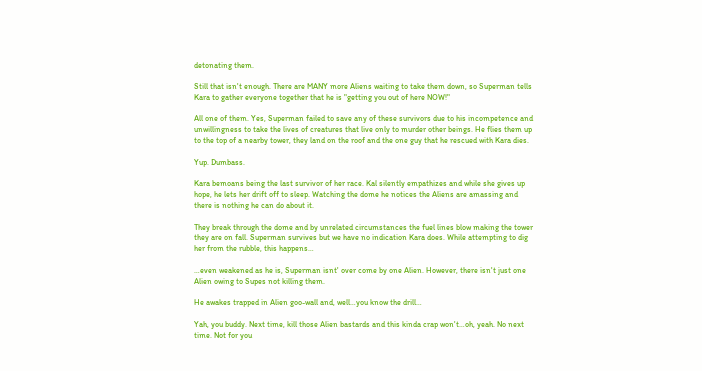detonating them.

Still that isn't enough. There are MANY more Aliens waiting to take them down, so Superman tells Kara to gather everyone together that he is "getting you out of here NOW!"

All one of them. Yes, Superman failed to save any of these survivors due to his incompetence and unwillingness to take the lives of creatures that live only to murder other beings. He flies them up to the top of a nearby tower, they land on the roof and the one guy that he rescued with Kara dies.

Yup. Dumbass.

Kara bemoans being the last survivor of her race. Kal silently empathizes and while she gives up hope, he lets her drift off to sleep. Watching the dome he notices the Aliens are amassing and there is nothing he can do about it.

They break through the dome and by unrelated circumstances the fuel lines blow making the tower they are on fall. Superman survives but we have no indication Kara does. While attempting to dig her from the rubble, this happens…

…even weakened as he is, Superman isnt' over come by one Alien. However, there isn't just one Alien owing to Supes not killing them.

He awakes trapped in Alien goo-wall and, well…you know the drill…

Yah, you buddy. Next time, kill those Alien bastards and this kinda crap won't…oh, yeah. No next time. Not for you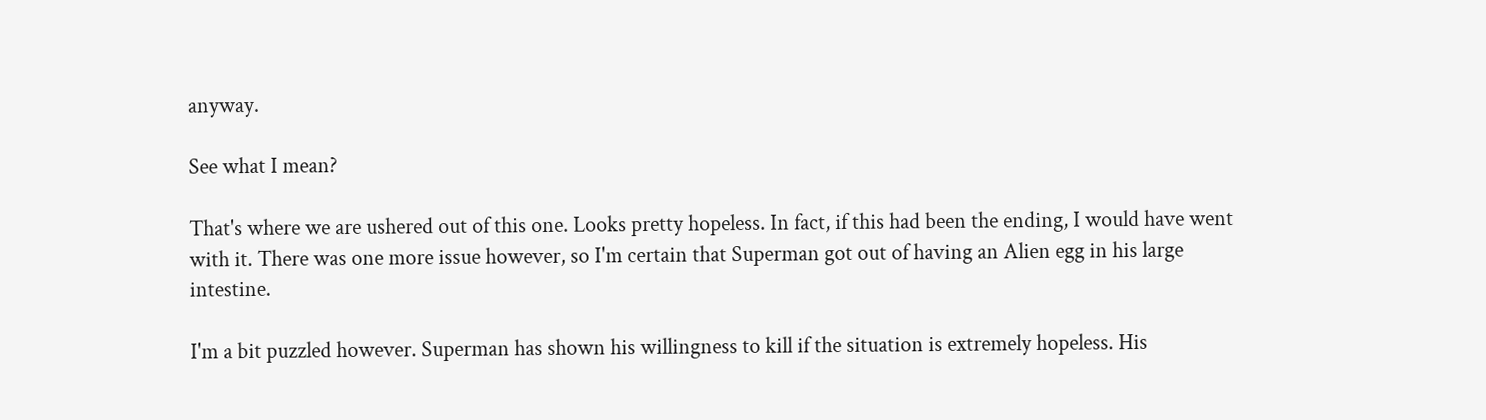anyway.

See what I mean?

That's where we are ushered out of this one. Looks pretty hopeless. In fact, if this had been the ending, I would have went with it. There was one more issue however, so I'm certain that Superman got out of having an Alien egg in his large intestine.

I'm a bit puzzled however. Superman has shown his willingness to kill if the situation is extremely hopeless. His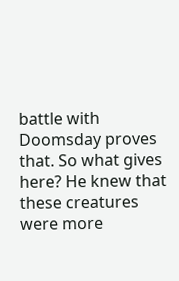battle with Doomsday proves that. So what gives here? He knew that these creatures were more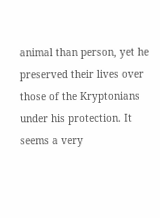animal than person, yet he preserved their lives over those of the Kryptonians under his protection. It seems a very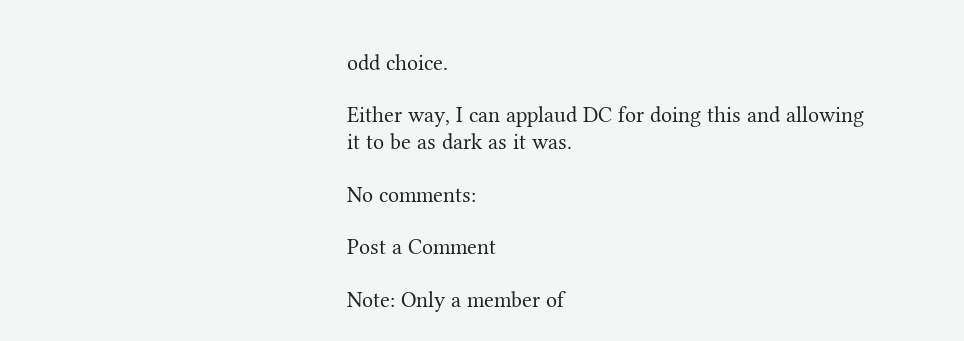odd choice.

Either way, I can applaud DC for doing this and allowing it to be as dark as it was.

No comments:

Post a Comment

Note: Only a member of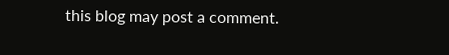this blog may post a comment.